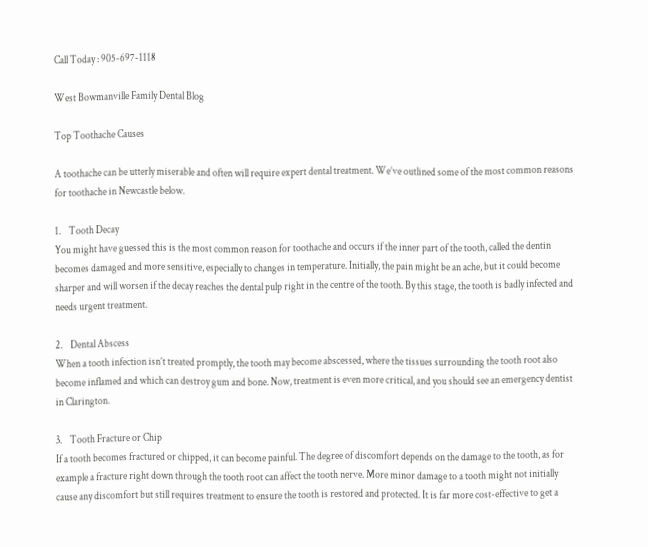Call Today : 905-697-1118

West Bowmanville Family Dental Blog

Top Toothache Causes

A toothache can be utterly miserable and often will require expert dental treatment. We’ve outlined some of the most common reasons for toothache in Newcastle below.

1.    Tooth Decay
You might have guessed this is the most common reason for toothache and occurs if the inner part of the tooth, called the dentin becomes damaged and more sensitive, especially to changes in temperature. Initially, the pain might be an ache, but it could become sharper and will worsen if the decay reaches the dental pulp right in the centre of the tooth. By this stage, the tooth is badly infected and needs urgent treatment.

2.    Dental Abscess
When a tooth infection isn’t treated promptly, the tooth may become abscessed, where the tissues surrounding the tooth root also become inflamed and which can destroy gum and bone. Now, treatment is even more critical, and you should see an emergency dentist in Clarington.

3.    Tooth Fracture or Chip
If a tooth becomes fractured or chipped, it can become painful. The degree of discomfort depends on the damage to the tooth, as for example a fracture right down through the tooth root can affect the tooth nerve. More minor damage to a tooth might not initially cause any discomfort but still requires treatment to ensure the tooth is restored and protected. It is far more cost-effective to get a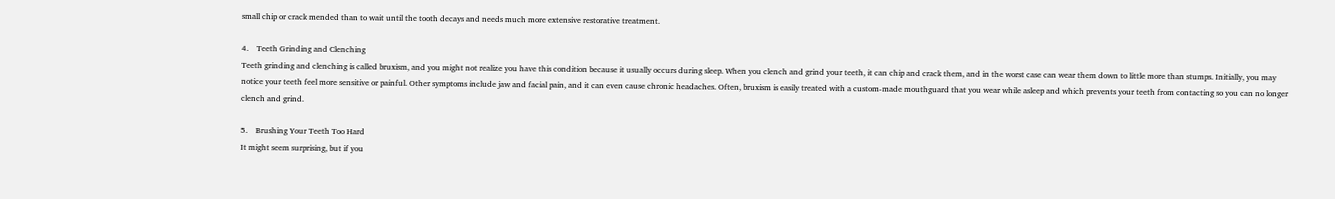small chip or crack mended than to wait until the tooth decays and needs much more extensive restorative treatment.

4.    Teeth Grinding and Clenching
Teeth grinding and clenching is called bruxism, and you might not realize you have this condition because it usually occurs during sleep. When you clench and grind your teeth, it can chip and crack them, and in the worst case can wear them down to little more than stumps. Initially, you may notice your teeth feel more sensitive or painful. Other symptoms include jaw and facial pain, and it can even cause chronic headaches. Often, bruxism is easily treated with a custom-made mouthguard that you wear while asleep and which prevents your teeth from contacting so you can no longer clench and grind.

5.    Brushing Your Teeth Too Hard
It might seem surprising, but if you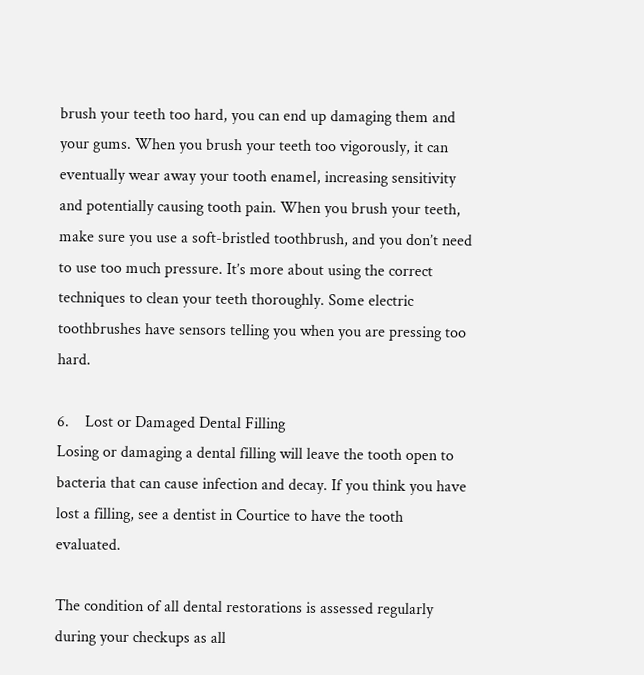brush your teeth too hard, you can end up damaging them and your gums. When you brush your teeth too vigorously, it can eventually wear away your tooth enamel, increasing sensitivity and potentially causing tooth pain. When you brush your teeth, make sure you use a soft-bristled toothbrush, and you don’t need to use too much pressure. It’s more about using the correct techniques to clean your teeth thoroughly. Some electric toothbrushes have sensors telling you when you are pressing too hard.

6.    Lost or Damaged Dental Filling
Losing or damaging a dental filling will leave the tooth open to bacteria that can cause infection and decay. If you think you have lost a filling, see a dentist in Courtice to have the tooth evaluated.

The condition of all dental restorations is assessed regularly during your checkups as all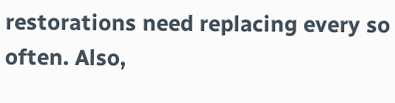restorations need replacing every so often. Also,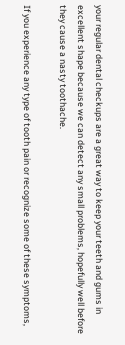your regular dental checkups are a great way to keep your teeth and gums in excellent shape because we can detect any small problems, hopefully well before they cause a nasty toothache.

If you experience any type of tooth pain or recognize some of these symptoms,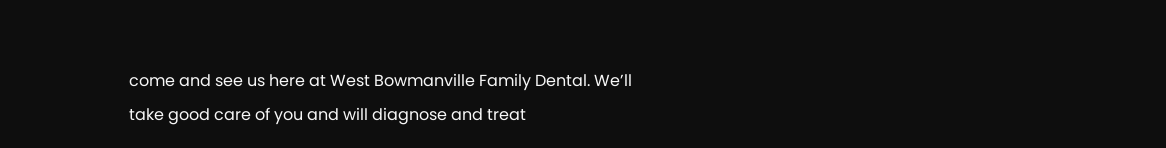come and see us here at West Bowmanville Family Dental. We’ll take good care of you and will diagnose and treat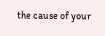the cause of your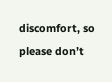discomfort, so please don’t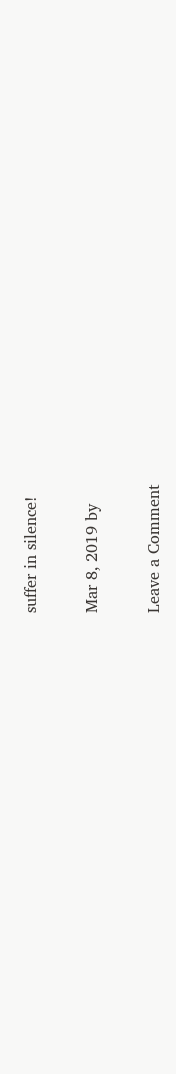suffer in silence!

Mar 8, 2019 by

Leave a Comment